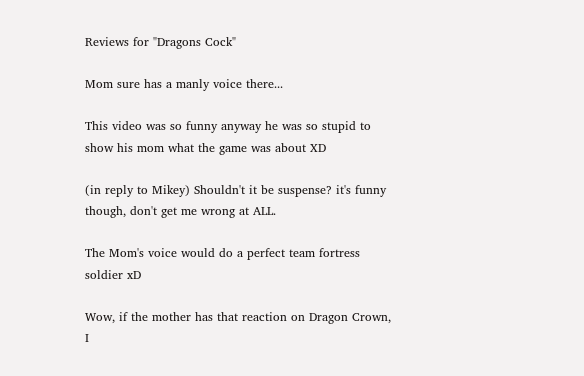Reviews for "Dragons Cock"

Mom sure has a manly voice there...

This video was so funny anyway he was so stupid to show his mom what the game was about XD

(in reply to Mikey) Shouldn't it be suspense? it's funny though, don't get me wrong at ALL.

The Mom's voice would do a perfect team fortress soldier xD

Wow, if the mother has that reaction on Dragon Crown, I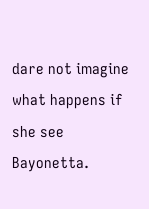dare not imagine what happens if she see Bayonetta.